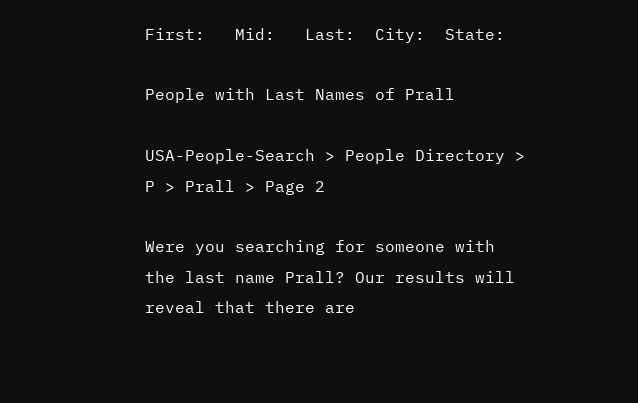First:   Mid:   Last:  City:  State:

People with Last Names of Prall

USA-People-Search > People Directory > P > Prall > Page 2

Were you searching for someone with the last name Prall? Our results will reveal that there are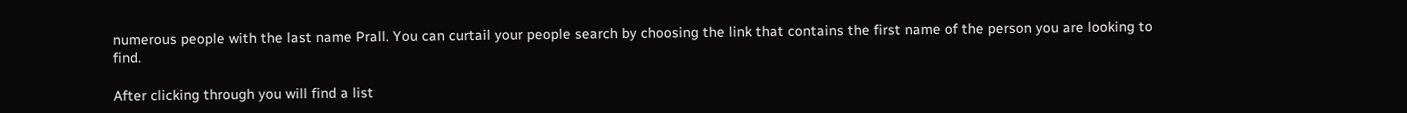numerous people with the last name Prall. You can curtail your people search by choosing the link that contains the first name of the person you are looking to find.

After clicking through you will find a list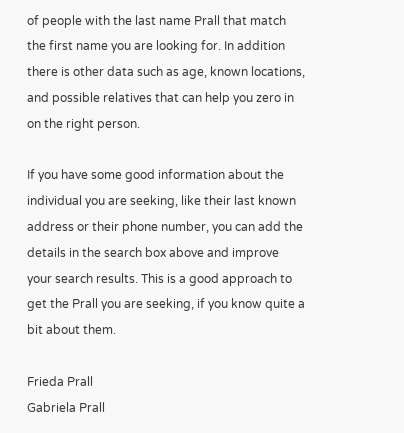of people with the last name Prall that match the first name you are looking for. In addition there is other data such as age, known locations, and possible relatives that can help you zero in on the right person.

If you have some good information about the individual you are seeking, like their last known address or their phone number, you can add the details in the search box above and improve your search results. This is a good approach to get the Prall you are seeking, if you know quite a bit about them.

Frieda Prall
Gabriela Prall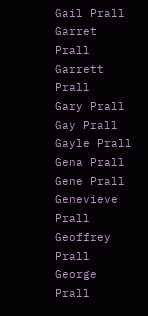Gail Prall
Garret Prall
Garrett Prall
Gary Prall
Gay Prall
Gayle Prall
Gena Prall
Gene Prall
Genevieve Prall
Geoffrey Prall
George Prall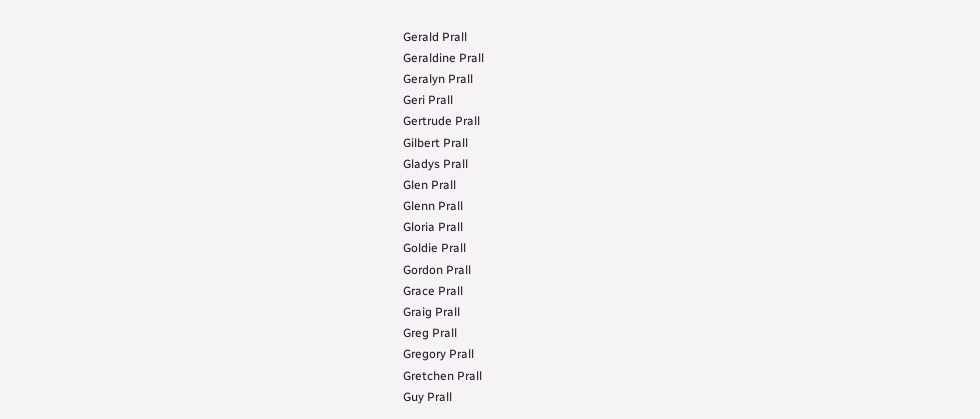Gerald Prall
Geraldine Prall
Geralyn Prall
Geri Prall
Gertrude Prall
Gilbert Prall
Gladys Prall
Glen Prall
Glenn Prall
Gloria Prall
Goldie Prall
Gordon Prall
Grace Prall
Graig Prall
Greg Prall
Gregory Prall
Gretchen Prall
Guy Prall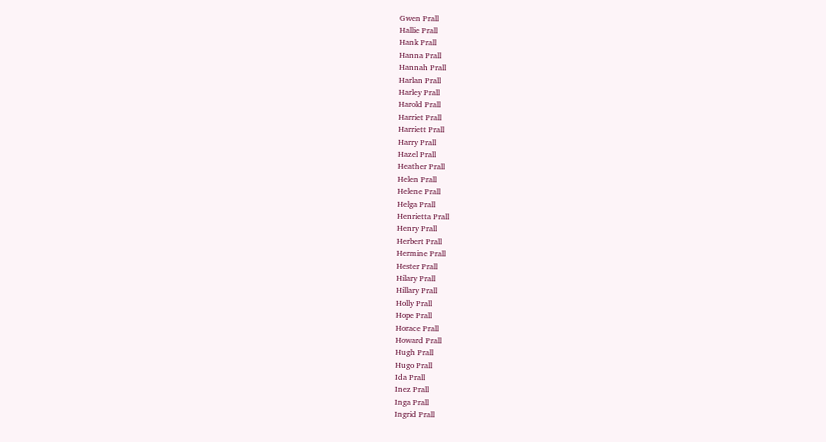Gwen Prall
Hallie Prall
Hank Prall
Hanna Prall
Hannah Prall
Harlan Prall
Harley Prall
Harold Prall
Harriet Prall
Harriett Prall
Harry Prall
Hazel Prall
Heather Prall
Helen Prall
Helene Prall
Helga Prall
Henrietta Prall
Henry Prall
Herbert Prall
Hermine Prall
Hester Prall
Hilary Prall
Hillary Prall
Holly Prall
Hope Prall
Horace Prall
Howard Prall
Hugh Prall
Hugo Prall
Ida Prall
Inez Prall
Inga Prall
Ingrid Prall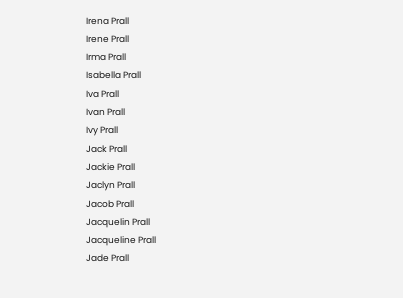Irena Prall
Irene Prall
Irma Prall
Isabella Prall
Iva Prall
Ivan Prall
Ivy Prall
Jack Prall
Jackie Prall
Jaclyn Prall
Jacob Prall
Jacquelin Prall
Jacqueline Prall
Jade Prall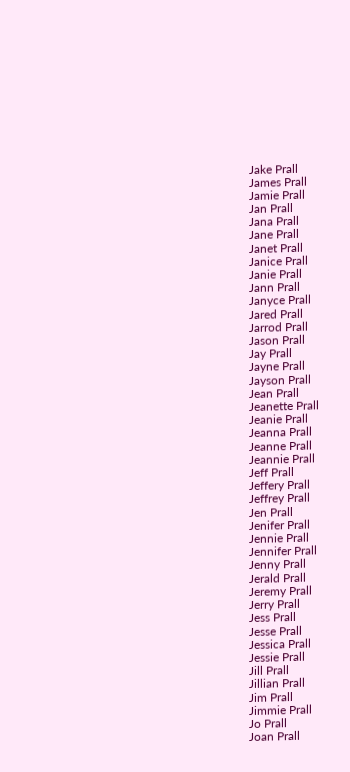Jake Prall
James Prall
Jamie Prall
Jan Prall
Jana Prall
Jane Prall
Janet Prall
Janice Prall
Janie Prall
Jann Prall
Janyce Prall
Jared Prall
Jarrod Prall
Jason Prall
Jay Prall
Jayne Prall
Jayson Prall
Jean Prall
Jeanette Prall
Jeanie Prall
Jeanna Prall
Jeanne Prall
Jeannie Prall
Jeff Prall
Jeffery Prall
Jeffrey Prall
Jen Prall
Jenifer Prall
Jennie Prall
Jennifer Prall
Jenny Prall
Jerald Prall
Jeremy Prall
Jerry Prall
Jess Prall
Jesse Prall
Jessica Prall
Jessie Prall
Jill Prall
Jillian Prall
Jim Prall
Jimmie Prall
Jo Prall
Joan Prall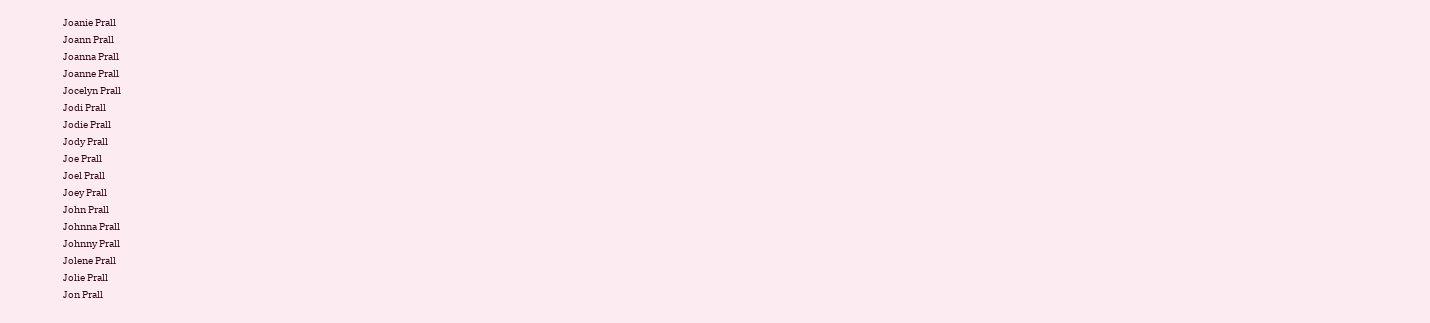Joanie Prall
Joann Prall
Joanna Prall
Joanne Prall
Jocelyn Prall
Jodi Prall
Jodie Prall
Jody Prall
Joe Prall
Joel Prall
Joey Prall
John Prall
Johnna Prall
Johnny Prall
Jolene Prall
Jolie Prall
Jon Prall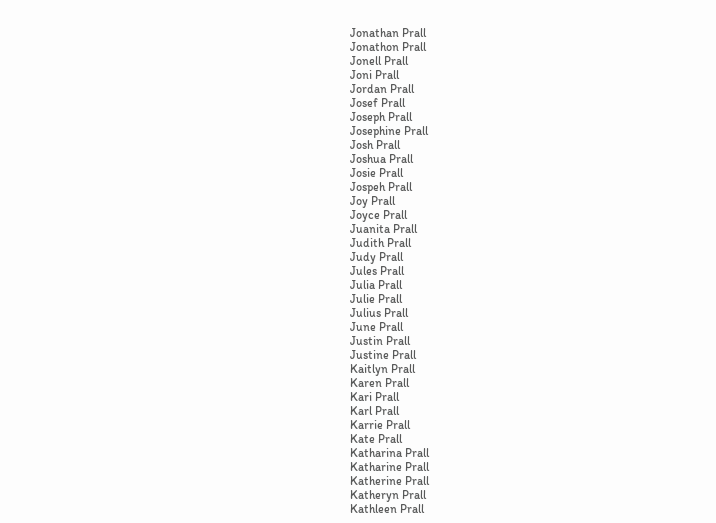Jonathan Prall
Jonathon Prall
Jonell Prall
Joni Prall
Jordan Prall
Josef Prall
Joseph Prall
Josephine Prall
Josh Prall
Joshua Prall
Josie Prall
Jospeh Prall
Joy Prall
Joyce Prall
Juanita Prall
Judith Prall
Judy Prall
Jules Prall
Julia Prall
Julie Prall
Julius Prall
June Prall
Justin Prall
Justine Prall
Kaitlyn Prall
Karen Prall
Kari Prall
Karl Prall
Karrie Prall
Kate Prall
Katharina Prall
Katharine Prall
Katherine Prall
Katheryn Prall
Kathleen Prall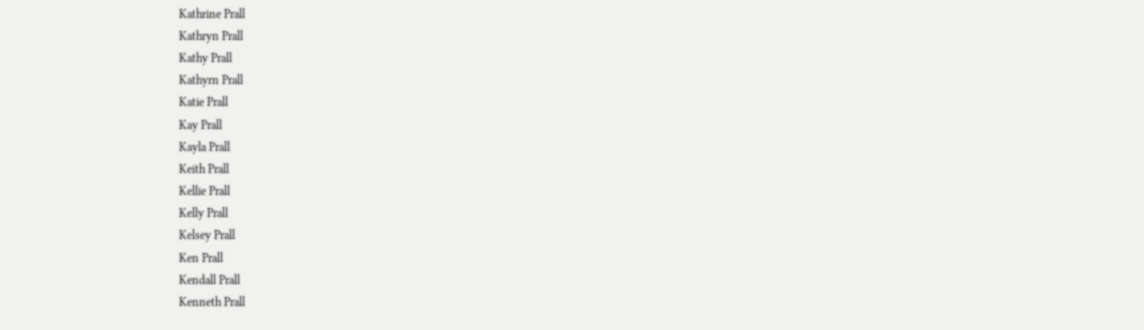Kathrine Prall
Kathryn Prall
Kathy Prall
Kathyrn Prall
Katie Prall
Kay Prall
Kayla Prall
Keith Prall
Kellie Prall
Kelly Prall
Kelsey Prall
Ken Prall
Kendall Prall
Kenneth Prall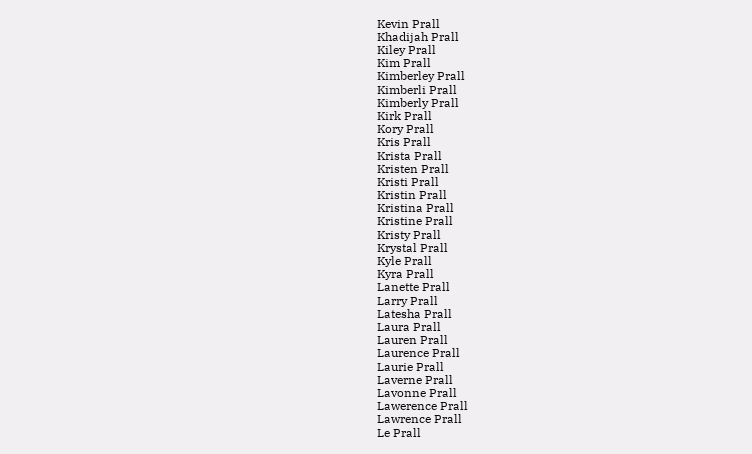Kevin Prall
Khadijah Prall
Kiley Prall
Kim Prall
Kimberley Prall
Kimberli Prall
Kimberly Prall
Kirk Prall
Kory Prall
Kris Prall
Krista Prall
Kristen Prall
Kristi Prall
Kristin Prall
Kristina Prall
Kristine Prall
Kristy Prall
Krystal Prall
Kyle Prall
Kyra Prall
Lanette Prall
Larry Prall
Latesha Prall
Laura Prall
Lauren Prall
Laurence Prall
Laurie Prall
Laverne Prall
Lavonne Prall
Lawerence Prall
Lawrence Prall
Le Prall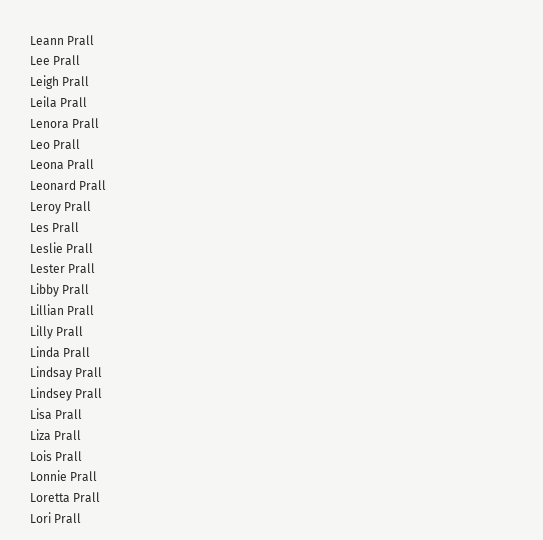Leann Prall
Lee Prall
Leigh Prall
Leila Prall
Lenora Prall
Leo Prall
Leona Prall
Leonard Prall
Leroy Prall
Les Prall
Leslie Prall
Lester Prall
Libby Prall
Lillian Prall
Lilly Prall
Linda Prall
Lindsay Prall
Lindsey Prall
Lisa Prall
Liza Prall
Lois Prall
Lonnie Prall
Loretta Prall
Lori Prall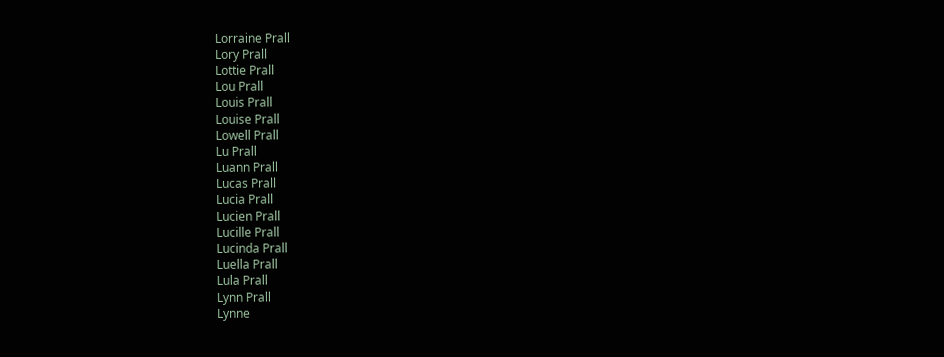Lorraine Prall
Lory Prall
Lottie Prall
Lou Prall
Louis Prall
Louise Prall
Lowell Prall
Lu Prall
Luann Prall
Lucas Prall
Lucia Prall
Lucien Prall
Lucille Prall
Lucinda Prall
Luella Prall
Lula Prall
Lynn Prall
Lynne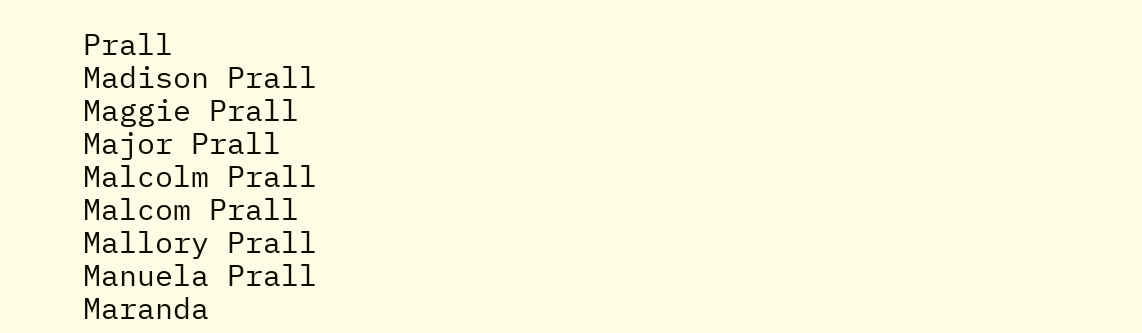Prall
Madison Prall
Maggie Prall
Major Prall
Malcolm Prall
Malcom Prall
Mallory Prall
Manuela Prall
Maranda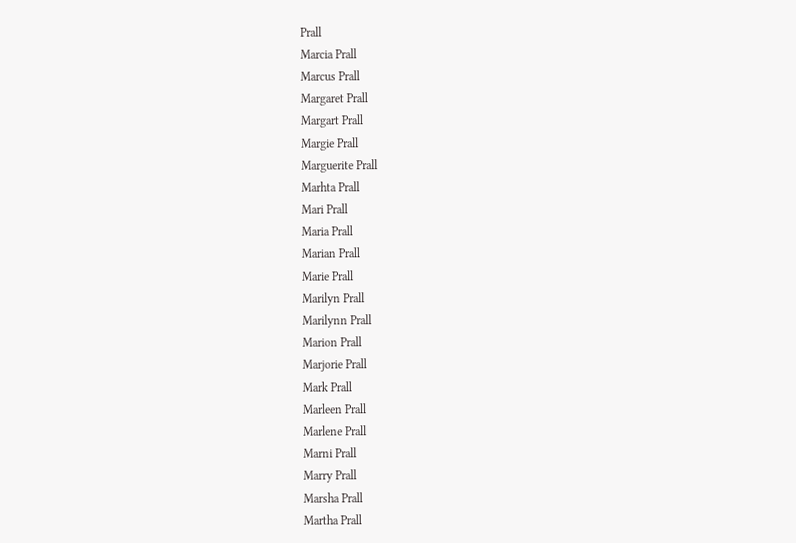Prall
Marcia Prall
Marcus Prall
Margaret Prall
Margart Prall
Margie Prall
Marguerite Prall
Marhta Prall
Mari Prall
Maria Prall
Marian Prall
Marie Prall
Marilyn Prall
Marilynn Prall
Marion Prall
Marjorie Prall
Mark Prall
Marleen Prall
Marlene Prall
Marni Prall
Marry Prall
Marsha Prall
Martha Prall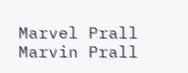Marvel Prall
Marvin Prall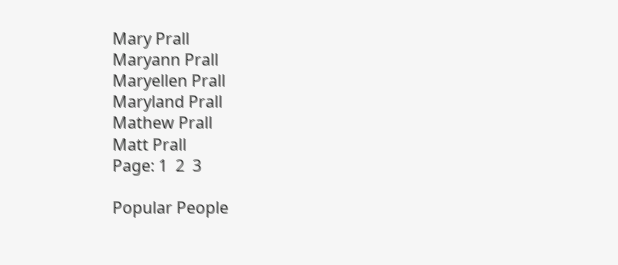Mary Prall
Maryann Prall
Maryellen Prall
Maryland Prall
Mathew Prall
Matt Prall
Page: 1  2  3

Popular People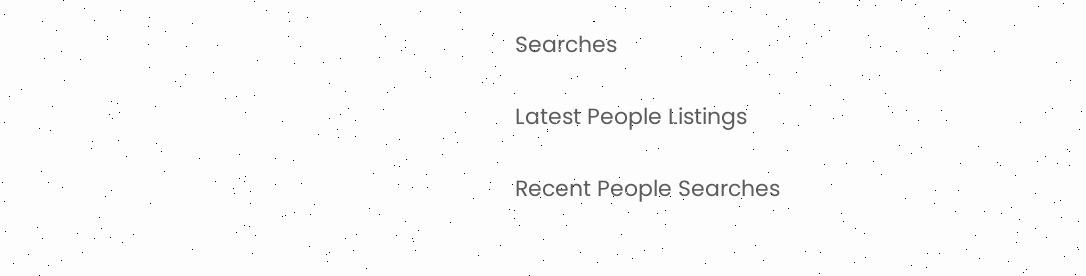Searches

Latest People Listings

Recent People Searches